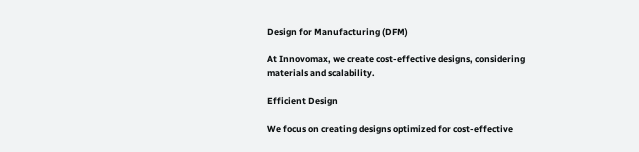Design for Manufacturing (DFM)

At Innovomax, we create cost-effective designs, considering materials and scalability.

Efficient Design

We focus on creating designs optimized for cost-effective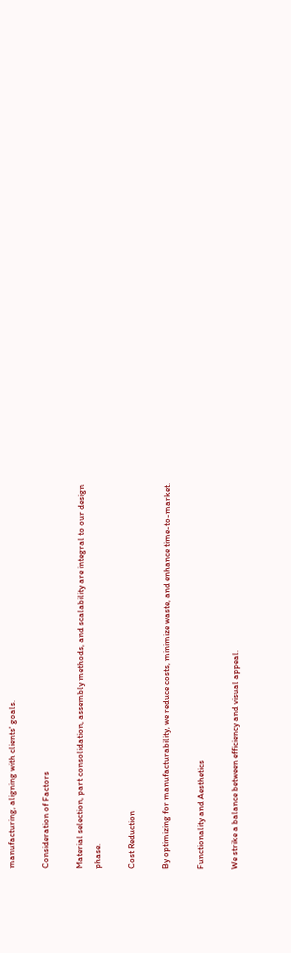manufacturing, aligning with clients' goals.

Consideration of Factors

Material selection, part consolidation, assembly methods, and scalability are integral to our design phase.

Cost Reduction

By optimizing for manufacturability, we reduce costs, minimize waste, and enhance time-to-market.

Functionality and Aesthetics

We strike a balance between efficiency and visual appeal.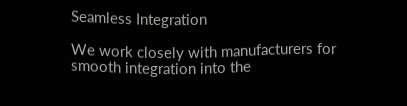Seamless Integration

We work closely with manufacturers for smooth integration into the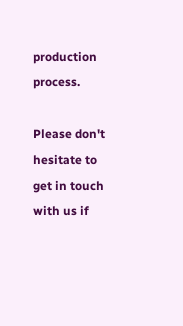production process.

Please don't hesitate to get in touch with us if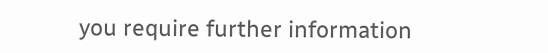you require further information